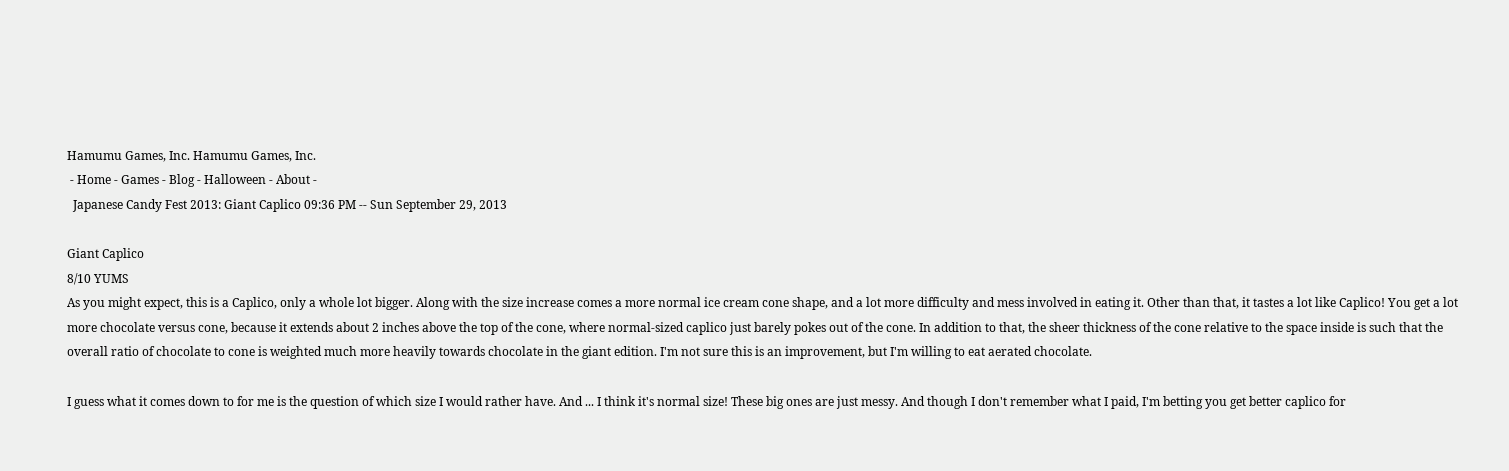Hamumu Games, Inc. Hamumu Games, Inc.
 - Home - Games - Blog - Halloween - About -
  Japanese Candy Fest 2013: Giant Caplico 09:36 PM -- Sun September 29, 2013

Giant Caplico
8/10 YUMS
As you might expect, this is a Caplico, only a whole lot bigger. Along with the size increase comes a more normal ice cream cone shape, and a lot more difficulty and mess involved in eating it. Other than that, it tastes a lot like Caplico! You get a lot more chocolate versus cone, because it extends about 2 inches above the top of the cone, where normal-sized caplico just barely pokes out of the cone. In addition to that, the sheer thickness of the cone relative to the space inside is such that the overall ratio of chocolate to cone is weighted much more heavily towards chocolate in the giant edition. I'm not sure this is an improvement, but I'm willing to eat aerated chocolate.

I guess what it comes down to for me is the question of which size I would rather have. And ... I think it's normal size! These big ones are just messy. And though I don't remember what I paid, I'm betting you get better caplico for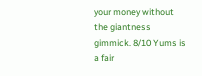your money without the giantness gimmick. 8/10 Yums is a fair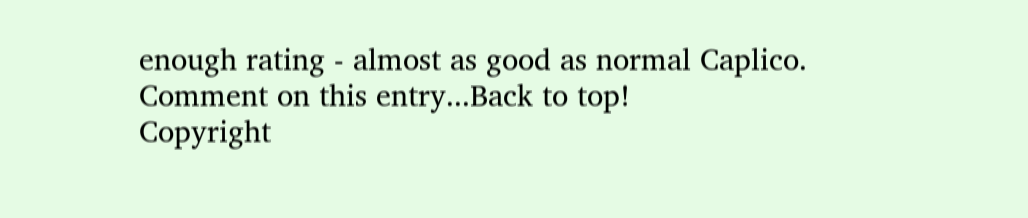enough rating - almost as good as normal Caplico.
Comment on this entry...Back to top!
Copyright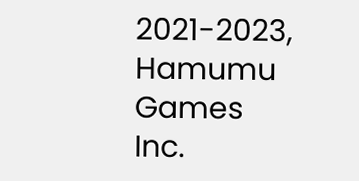2021-2023, Hamumu Games Inc.